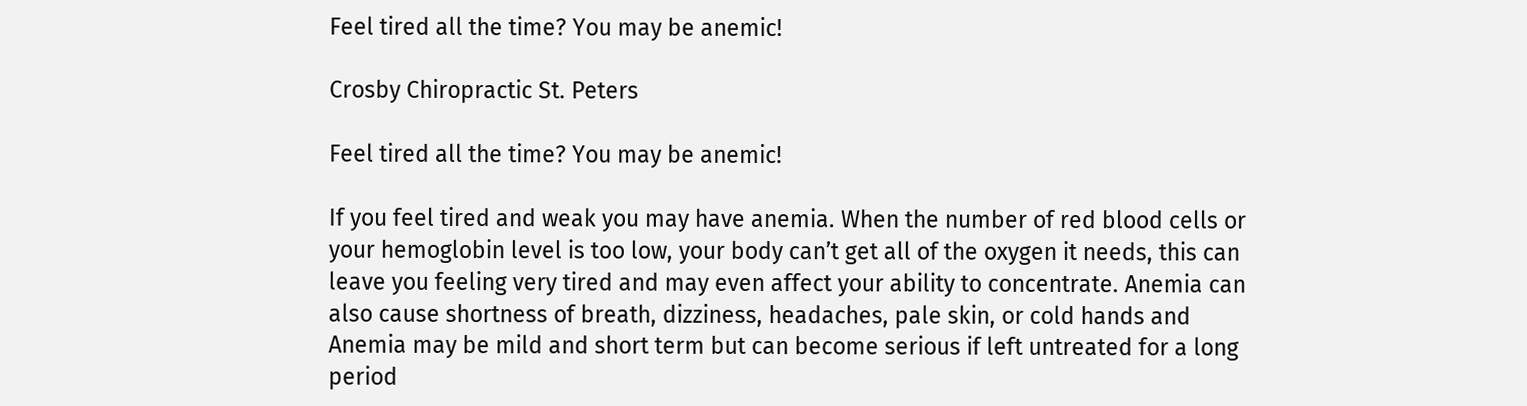Feel tired all the time? You may be anemic!

Crosby Chiropractic St. Peters

Feel tired all the time? You may be anemic!

If you feel tired and weak you may have anemia. When the number of red blood cells or
your hemoglobin level is too low, your body can’t get all of the oxygen it needs, this can
leave you feeling very tired and may even affect your ability to concentrate. Anemia can
also cause shortness of breath, dizziness, headaches, pale skin, or cold hands and
Anemia may be mild and short term but can become serious if left untreated for a long
period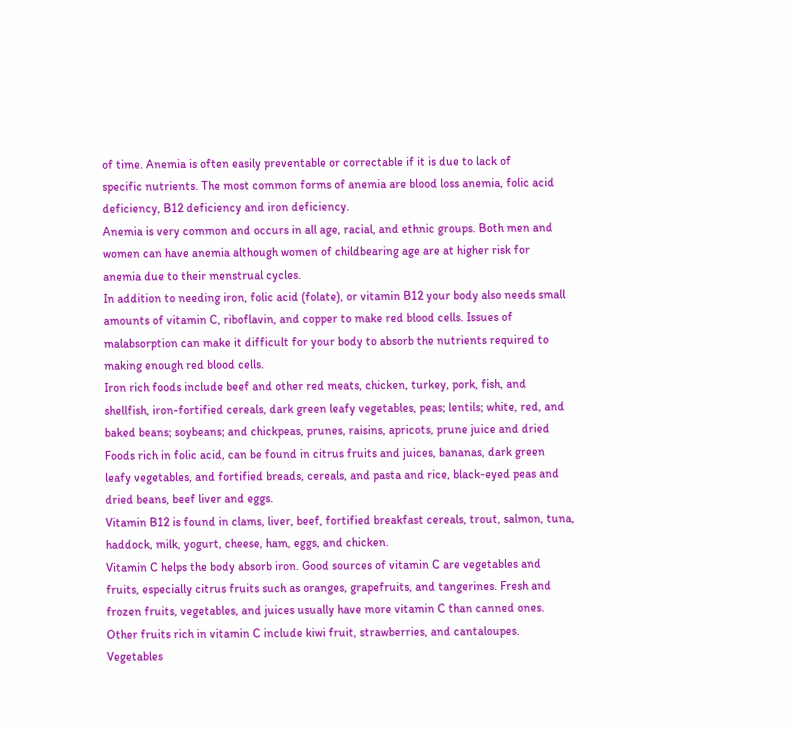of time. Anemia is often easily preventable or correctable if it is due to lack of
specific nutrients. The most common forms of anemia are blood loss anemia, folic acid
deficiency, B12 deficiency and iron deficiency.
Anemia is very common and occurs in all age, racial, and ethnic groups. Both men and
women can have anemia although women of childbearing age are at higher risk for
anemia due to their menstrual cycles.
In addition to needing iron, folic acid (folate), or vitamin B12 your body also needs small
amounts of vitamin C, riboflavin, and copper to make red blood cells. Issues of
malabsorption can make it difficult for your body to absorb the nutrients required to
making enough red blood cells.
Iron rich foods include beef and other red meats, chicken, turkey, pork, fish, and
shellfish, iron-fortified cereals, dark green leafy vegetables, peas; lentils; white, red, and
baked beans; soybeans; and chickpeas, prunes, raisins, apricots, prune juice and dried
Foods rich in folic acid, can be found in citrus fruits and juices, bananas, dark green
leafy vegetables, and fortified breads, cereals, and pasta and rice, black-eyed peas and
dried beans, beef liver and eggs.
Vitamin B12 is found in clams, liver, beef, fortified breakfast cereals, trout, salmon, tuna,
haddock, milk, yogurt, cheese, ham, eggs, and chicken.
Vitamin C helps the body absorb iron. Good sources of vitamin C are vegetables and
fruits, especially citrus fruits such as oranges, grapefruits, and tangerines. Fresh and
frozen fruits, vegetables, and juices usually have more vitamin C than canned ones.
Other fruits rich in vitamin C include kiwi fruit, strawberries, and cantaloupes.
Vegetables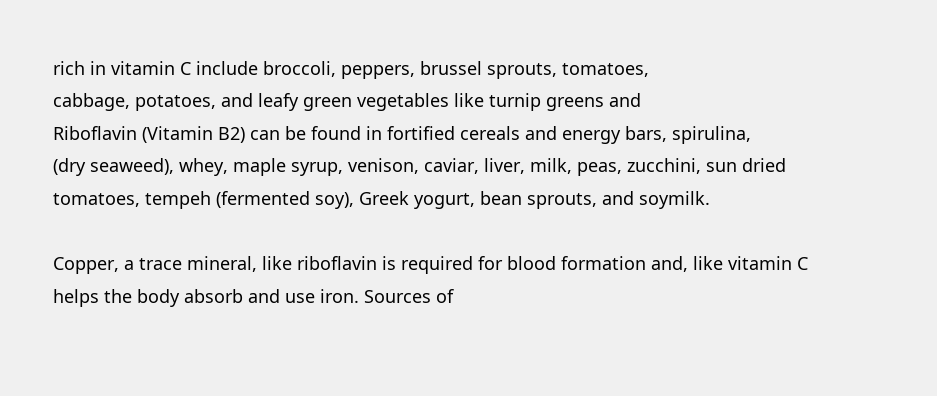rich in vitamin C include broccoli, peppers, brussel sprouts, tomatoes,
cabbage, potatoes, and leafy green vegetables like turnip greens and
Riboflavin (Vitamin B2) can be found in fortified cereals and energy bars, spirulina,
(dry seaweed), whey, maple syrup, venison, caviar, liver, milk, peas, zucchini, sun dried
tomatoes, tempeh (fermented soy), Greek yogurt, bean sprouts, and soymilk.

Copper, a trace mineral, like riboflavin is required for blood formation and, like vitamin C
helps the body absorb and use iron. Sources of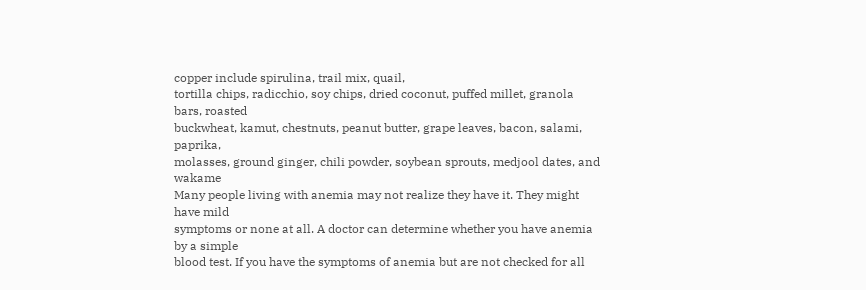copper include spirulina, trail mix, quail,
tortilla chips, radicchio, soy chips, dried coconut, puffed millet, granola bars, roasted
buckwheat, kamut, chestnuts, peanut butter, grape leaves, bacon, salami, paprika,
molasses, ground ginger, chili powder, soybean sprouts, medjool dates, and wakame
Many people living with anemia may not realize they have it. They might have mild
symptoms or none at all. A doctor can determine whether you have anemia by a simple
blood test. If you have the symptoms of anemia but are not checked for all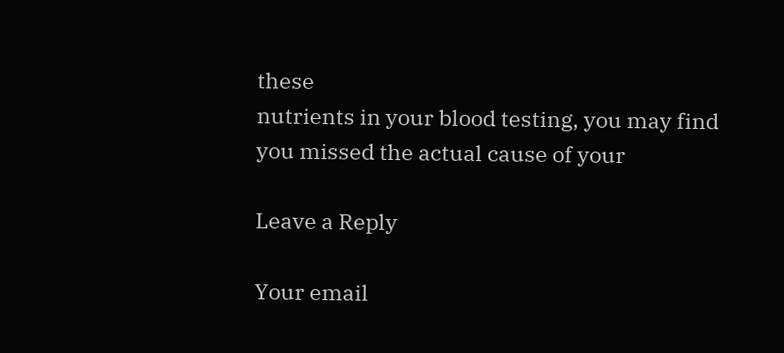these
nutrients in your blood testing, you may find you missed the actual cause of your

Leave a Reply

Your email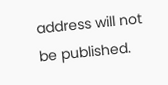address will not be published.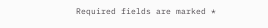Required fields are marked *